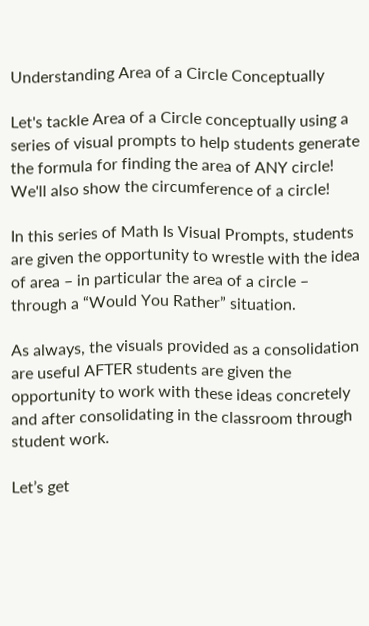Understanding Area of a Circle Conceptually

Let's tackle Area of a Circle conceptually using a series of visual prompts to help students generate the formula for finding the area of ANY circle! We'll also show the circumference of a circle!

In this series of Math Is Visual Prompts, students are given the opportunity to wrestle with the idea of area – in particular the area of a circle – through a “Would You Rather” situation.

As always, the visuals provided as a consolidation are useful AFTER students are given the opportunity to work with these ideas concretely and after consolidating in the classroom through student work.

Let’s get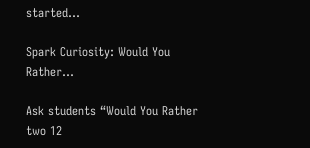started…

Spark Curiosity: Would You Rather…

Ask students “Would You Rather two 12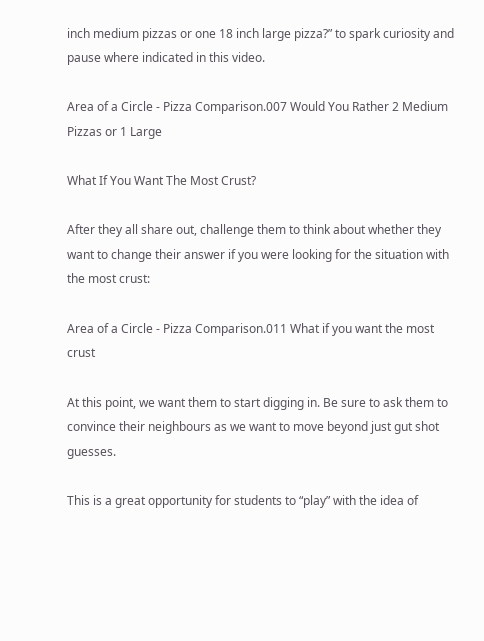inch medium pizzas or one 18 inch large pizza?” to spark curiosity and pause where indicated in this video.

Area of a Circle - Pizza Comparison.007 Would You Rather 2 Medium Pizzas or 1 Large

What If You Want The Most Crust?

After they all share out, challenge them to think about whether they want to change their answer if you were looking for the situation with the most crust:

Area of a Circle - Pizza Comparison.011 What if you want the most crust

At this point, we want them to start digging in. Be sure to ask them to convince their neighbours as we want to move beyond just gut shot guesses.

This is a great opportunity for students to “play” with the idea of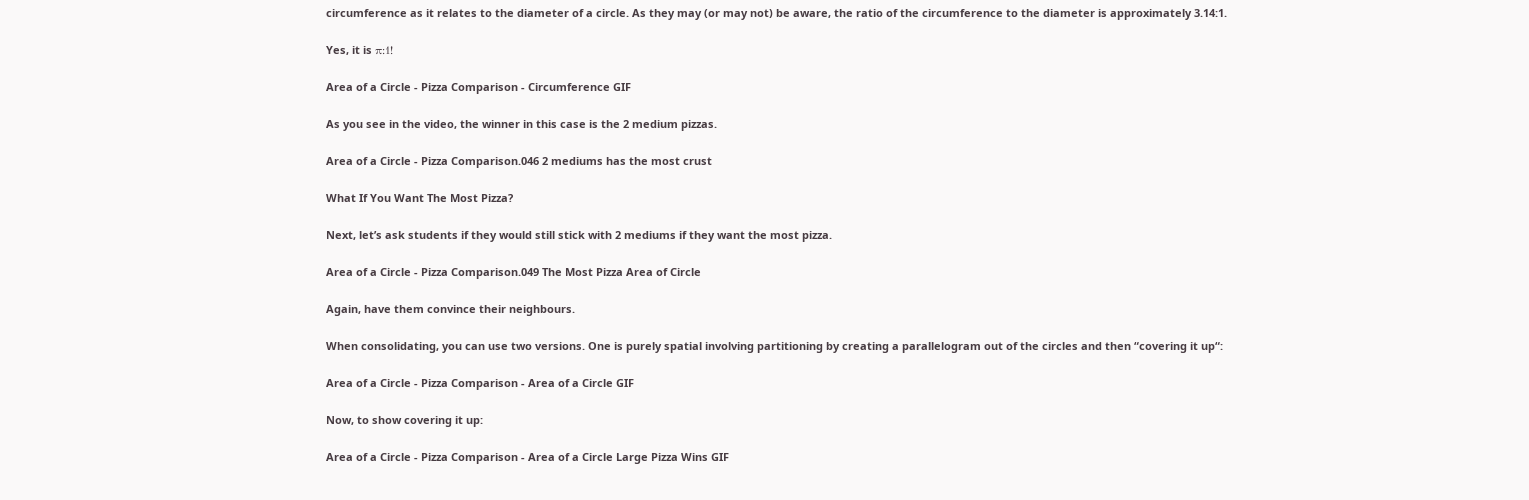circumference as it relates to the diameter of a circle. As they may (or may not) be aware, the ratio of the circumference to the diameter is approximately 3.14:1.

Yes, it is π:1!

Area of a Circle - Pizza Comparison - Circumference GIF

As you see in the video, the winner in this case is the 2 medium pizzas.

Area of a Circle - Pizza Comparison.046 2 mediums has the most crust

What If You Want The Most Pizza?

Next, let’s ask students if they would still stick with 2 mediums if they want the most pizza.

Area of a Circle - Pizza Comparison.049 The Most Pizza Area of Circle

Again, have them convince their neighbours.

When consolidating, you can use two versions. One is purely spatial involving partitioning by creating a parallelogram out of the circles and then “covering it up“:

Area of a Circle - Pizza Comparison - Area of a Circle GIF

Now, to show covering it up:

Area of a Circle - Pizza Comparison - Area of a Circle Large Pizza Wins GIF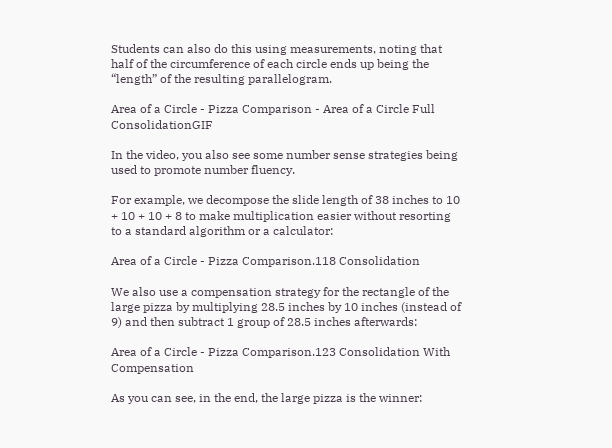Students can also do this using measurements, noting that half of the circumference of each circle ends up being the “length” of the resulting parallelogram.

Area of a Circle - Pizza Comparison - Area of a Circle Full ConsolidationGIF

In the video, you also see some number sense strategies being used to promote number fluency.

For example, we decompose the slide length of 38 inches to 10 + 10 + 10 + 8 to make multiplication easier without resorting to a standard algorithm or a calculator:

Area of a Circle - Pizza Comparison.118 Consolidation

We also use a compensation strategy for the rectangle of the large pizza by multiplying 28.5 inches by 10 inches (instead of 9) and then subtract 1 group of 28.5 inches afterwards:

Area of a Circle - Pizza Comparison.123 Consolidation With Compensation

As you can see, in the end, the large pizza is the winner: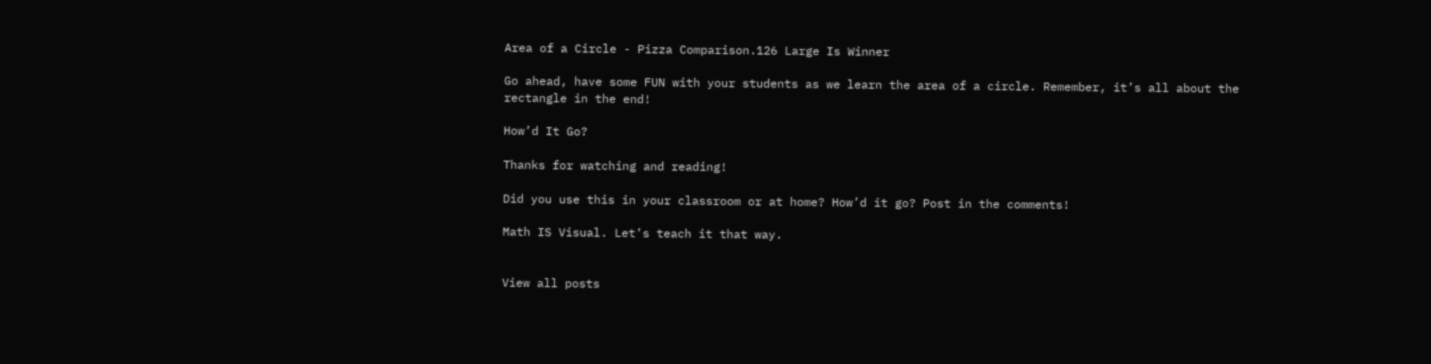Area of a Circle - Pizza Comparison.126 Large Is Winner

Go ahead, have some FUN with your students as we learn the area of a circle. Remember, it’s all about the rectangle in the end!

How’d It Go?

Thanks for watching and reading!

Did you use this in your classroom or at home? How’d it go? Post in the comments!

Math IS Visual. Let’s teach it that way.


View all posts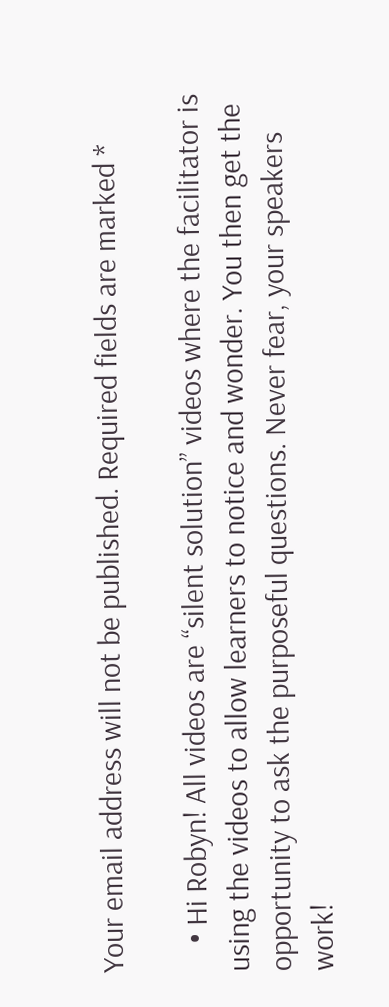Your email address will not be published. Required fields are marked *

    • Hi Robyn! All videos are “silent solution” videos where the facilitator is using the videos to allow learners to notice and wonder. You then get the opportunity to ask the purposeful questions. Never fear, your speakers work!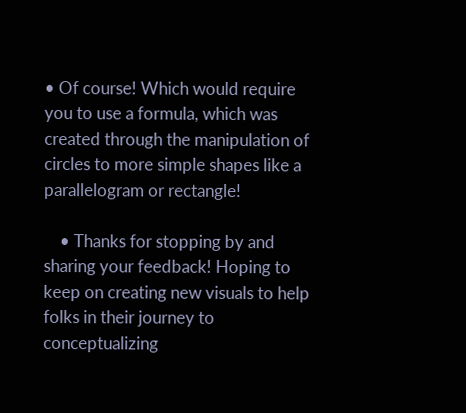• Of course! Which would require you to use a formula, which was created through the manipulation of circles to more simple shapes like a parallelogram or rectangle!

    • Thanks for stopping by and sharing your feedback! Hoping to keep on creating new visuals to help folks in their journey to conceptualizing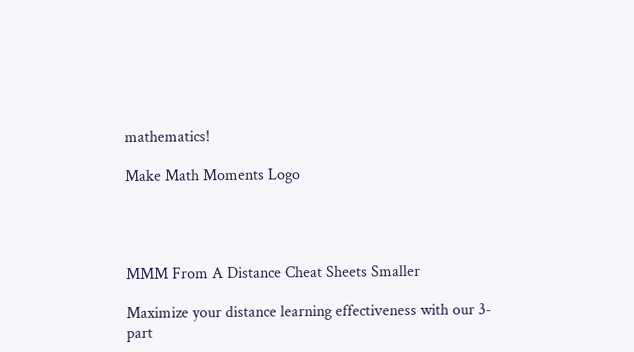mathematics!

Make Math Moments Logo




MMM From A Distance Cheat Sheets Smaller

Maximize your distance learning effectiveness with our 3-part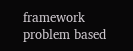framework problem based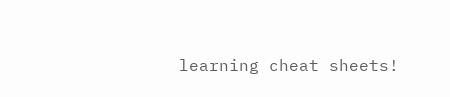learning cheat sheets!